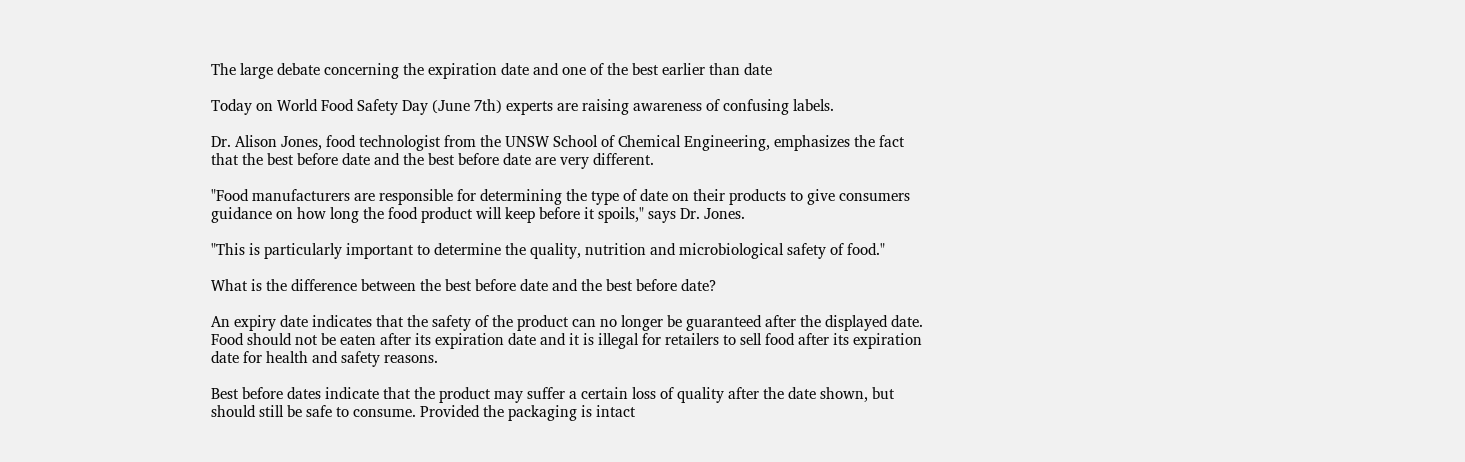The large debate concerning the expiration date and one of the best earlier than date

Today on World Food Safety Day (June 7th) experts are raising awareness of confusing labels.

Dr. Alison Jones, food technologist from the UNSW School of Chemical Engineering, emphasizes the fact that the best before date and the best before date are very different.

"Food manufacturers are responsible for determining the type of date on their products to give consumers guidance on how long the food product will keep before it spoils," says Dr. Jones.

"This is particularly important to determine the quality, nutrition and microbiological safety of food."

What is the difference between the best before date and the best before date?

An expiry date indicates that the safety of the product can no longer be guaranteed after the displayed date. Food should not be eaten after its expiration date and it is illegal for retailers to sell food after its expiration date for health and safety reasons.

Best before dates indicate that the product may suffer a certain loss of quality after the date shown, but should still be safe to consume. Provided the packaging is intact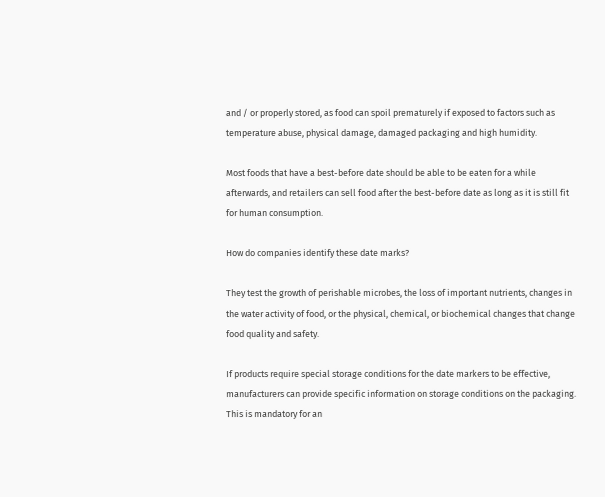and / or properly stored, as food can spoil prematurely if exposed to factors such as temperature abuse, physical damage, damaged packaging and high humidity.

Most foods that have a best-before date should be able to be eaten for a while afterwards, and retailers can sell food after the best-before date as long as it is still fit for human consumption.

How do companies identify these date marks?

They test the growth of perishable microbes, the loss of important nutrients, changes in the water activity of food, or the physical, chemical, or biochemical changes that change food quality and safety.

If products require special storage conditions for the date markers to be effective, manufacturers can provide specific information on storage conditions on the packaging. This is mandatory for an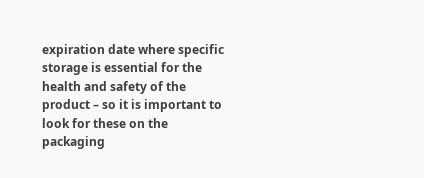expiration date where specific storage is essential for the health and safety of the product – so it is important to look for these on the packaging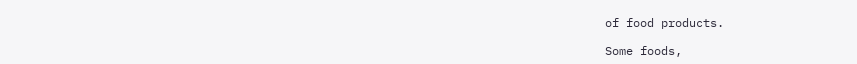of food products.

Some foods,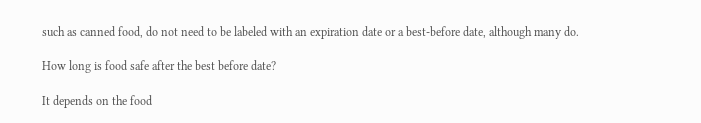such as canned food, do not need to be labeled with an expiration date or a best-before date, although many do.

How long is food safe after the best before date?

It depends on the food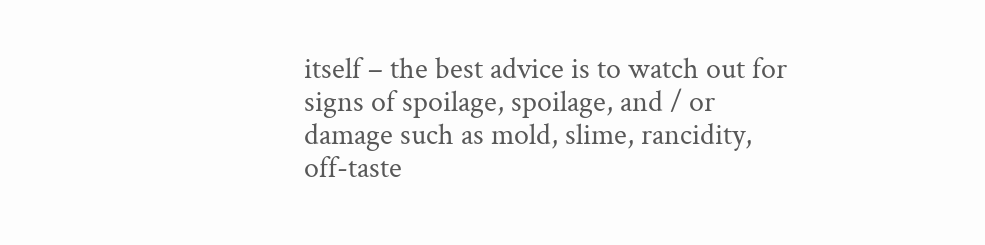itself – the best advice is to watch out for signs of spoilage, spoilage, and / or damage such as mold, slime, rancidity, off-taste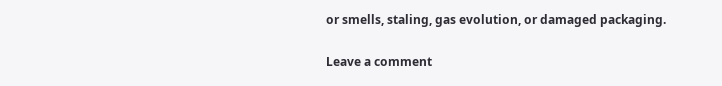or smells, staling, gas evolution, or damaged packaging.

Leave a comment